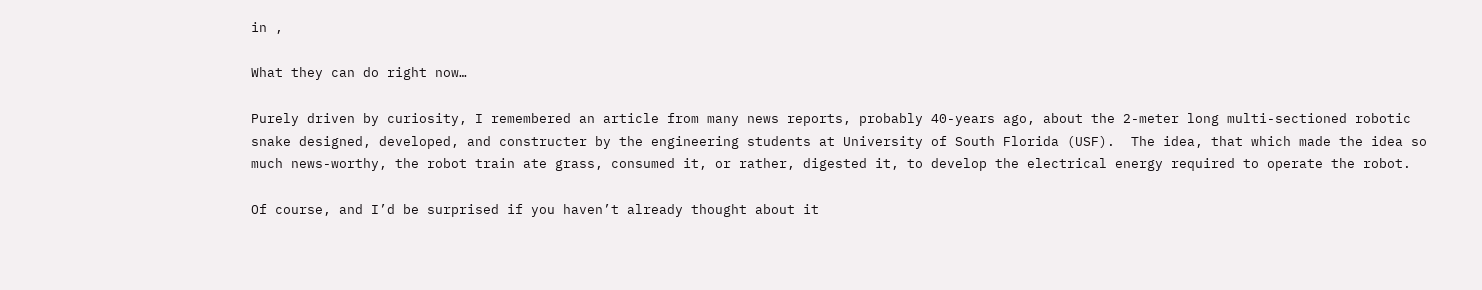in ,

What they can do right now…

Purely driven by curiosity, I remembered an article from many news reports, probably 40-years ago, about the 2-meter long multi-sectioned robotic snake designed, developed, and constructer by the engineering students at University of South Florida (USF).  The idea, that which made the idea so much news-worthy, the robot train ate grass, consumed it, or rather, digested it, to develop the electrical energy required to operate the robot.

Of course, and I’d be surprised if you haven’t already thought about it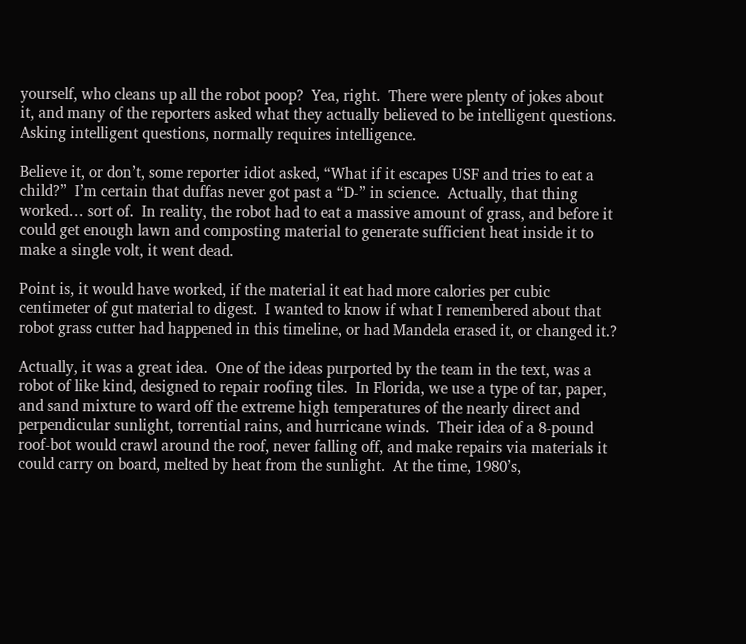yourself, who cleans up all the robot poop?  Yea, right.  There were plenty of jokes about it, and many of the reporters asked what they actually believed to be intelligent questions.  Asking intelligent questions, normally requires intelligence.

Believe it, or don’t, some reporter idiot asked, “What if it escapes USF and tries to eat a child?”  I’m certain that duffas never got past a “D-” in science.  Actually, that thing worked… sort of.  In reality, the robot had to eat a massive amount of grass, and before it could get enough lawn and composting material to generate sufficient heat inside it to make a single volt, it went dead.

Point is, it would have worked, if the material it eat had more calories per cubic centimeter of gut material to digest.  I wanted to know if what I remembered about that robot grass cutter had happened in this timeline, or had Mandela erased it, or changed it.?

Actually, it was a great idea.  One of the ideas purported by the team in the text, was a robot of like kind, designed to repair roofing tiles.  In Florida, we use a type of tar, paper, and sand mixture to ward off the extreme high temperatures of the nearly direct and perpendicular sunlight, torrential rains, and hurricane winds.  Their idea of a 8-pound roof-bot would crawl around the roof, never falling off, and make repairs via materials it could carry on board, melted by heat from the sunlight.  At the time, 1980’s,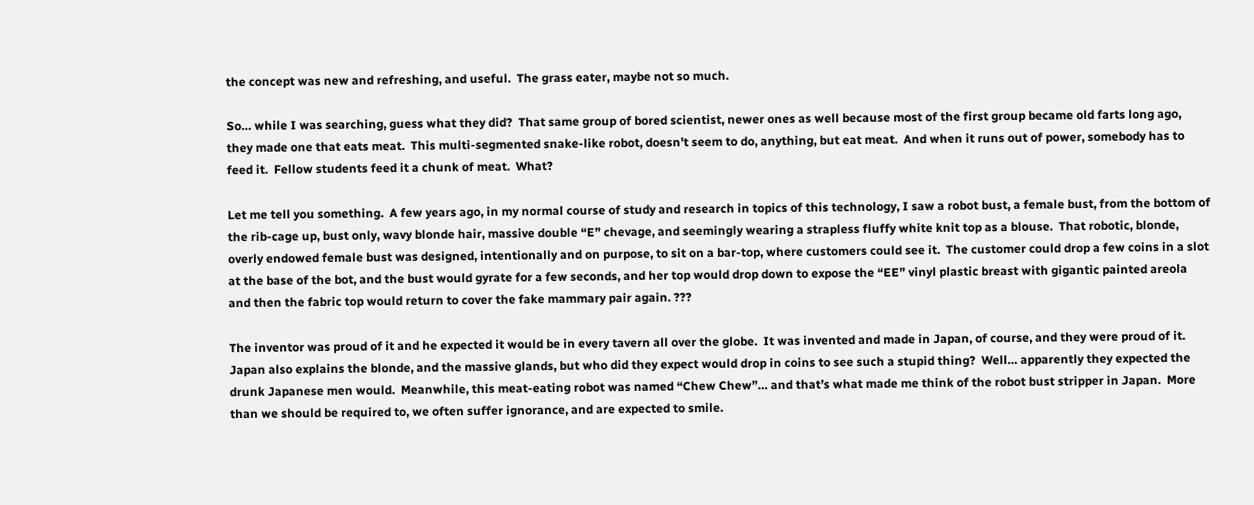the concept was new and refreshing, and useful.  The grass eater, maybe not so much.

So… while I was searching, guess what they did?  That same group of bored scientist, newer ones as well because most of the first group became old farts long ago, they made one that eats meat.  This multi-segmented snake-like robot, doesn’t seem to do, anything, but eat meat.  And when it runs out of power, somebody has to feed it.  Fellow students feed it a chunk of meat.  What?

Let me tell you something.  A few years ago, in my normal course of study and research in topics of this technology, I saw a robot bust, a female bust, from the bottom of the rib-cage up, bust only, wavy blonde hair, massive double “E” chevage, and seemingly wearing a strapless fluffy white knit top as a blouse.  That robotic, blonde, overly endowed female bust was designed, intentionally and on purpose, to sit on a bar-top, where customers could see it.  The customer could drop a few coins in a slot at the base of the bot, and the bust would gyrate for a few seconds, and her top would drop down to expose the “EE” vinyl plastic breast with gigantic painted areola and then the fabric top would return to cover the fake mammary pair again. ???

The inventor was proud of it and he expected it would be in every tavern all over the globe.  It was invented and made in Japan, of course, and they were proud of it.  Japan also explains the blonde, and the massive glands, but who did they expect would drop in coins to see such a stupid thing?  Well… apparently they expected the drunk Japanese men would.  Meanwhile, this meat-eating robot was named “Chew Chew”… and that’s what made me think of the robot bust stripper in Japan.  More than we should be required to, we often suffer ignorance, and are expected to smile.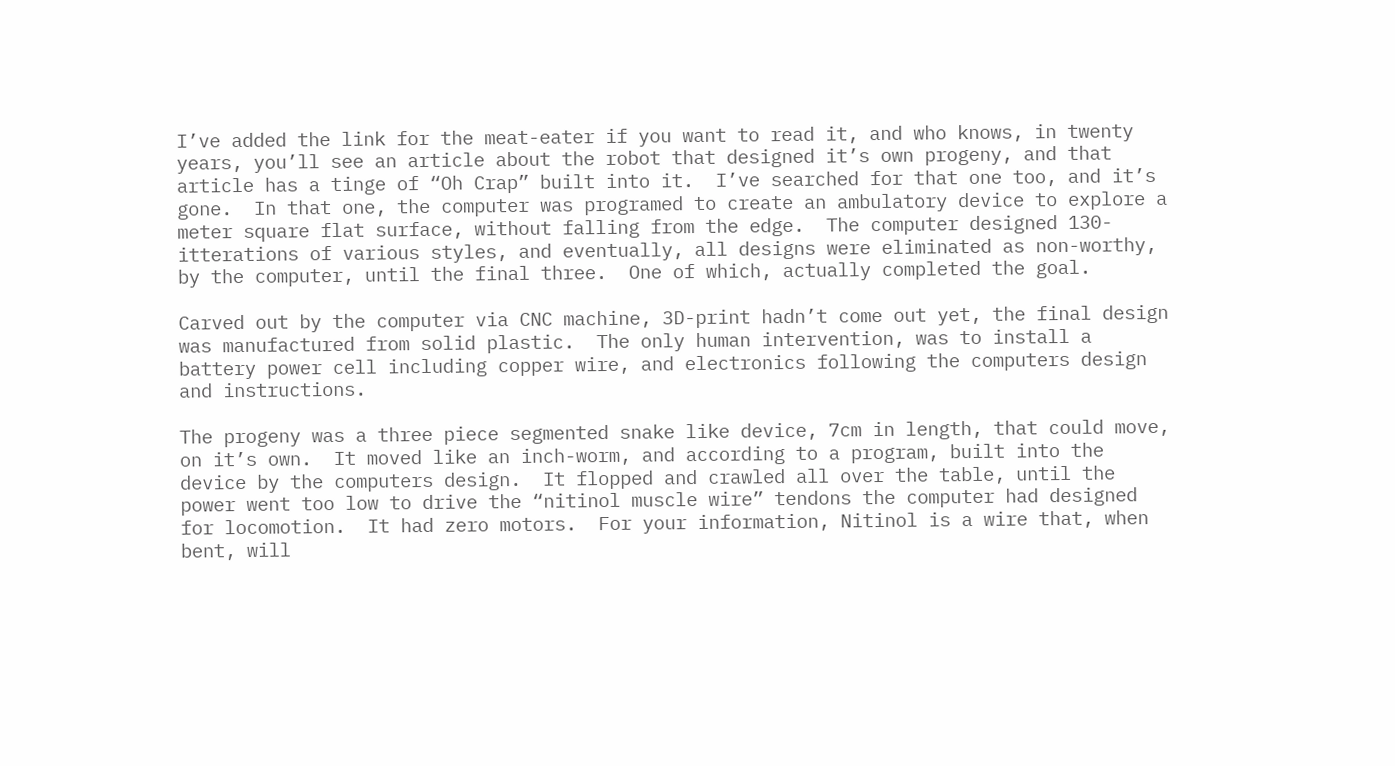I’ve added the link for the meat-eater if you want to read it, and who knows, in twenty years, you’ll see an article about the robot that designed it’s own progeny, and that article has a tinge of “Oh Crap” built into it.  I’ve searched for that one too, and it’s gone.  In that one, the computer was programed to create an ambulatory device to explore a meter square flat surface, without falling from the edge.  The computer designed 130-itterations of various styles, and eventually, all designs were eliminated as non-worthy, by the computer, until the final three.  One of which, actually completed the goal.

Carved out by the computer via CNC machine, 3D-print hadn’t come out yet, the final design was manufactured from solid plastic.  The only human intervention, was to install a battery power cell including copper wire, and electronics following the computers design and instructions.

The progeny was a three piece segmented snake like device, 7cm in length, that could move, on it’s own.  It moved like an inch-worm, and according to a program, built into the device by the computers design.  It flopped and crawled all over the table, until the power went too low to drive the “nitinol muscle wire” tendons the computer had designed for locomotion.  It had zero motors.  For your information, Nitinol is a wire that, when bent, will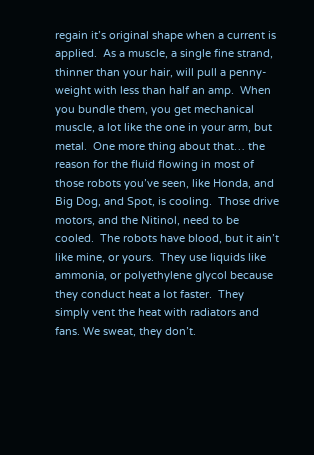regain it’s original shape when a current is applied.  As a muscle, a single fine strand, thinner than your hair, will pull a penny-weight with less than half an amp.  When you bundle them, you get mechanical muscle, a lot like the one in your arm, but metal.  One more thing about that… the reason for the fluid flowing in most of those robots you’ve seen, like Honda, and Big Dog, and Spot, is cooling.  Those drive motors, and the Nitinol, need to be cooled.  The robots have blood, but it ain’t like mine, or yours.  They use liquids like ammonia, or polyethylene glycol because they conduct heat a lot faster.  They simply vent the heat with radiators and fans. We sweat, they don’t.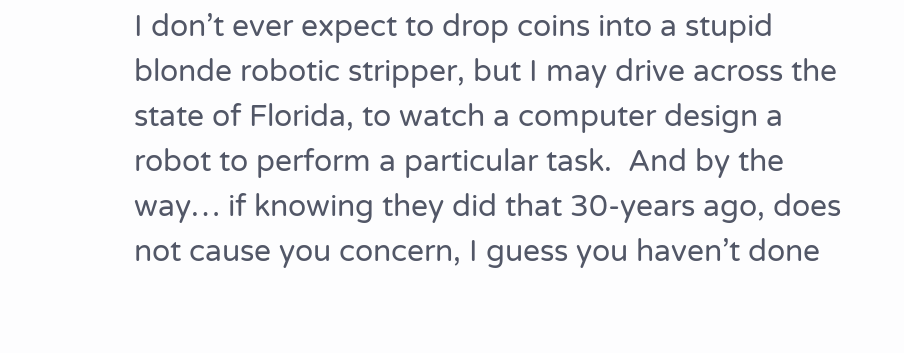I don’t ever expect to drop coins into a stupid blonde robotic stripper, but I may drive across the state of Florida, to watch a computer design a robot to perform a particular task.  And by the way… if knowing they did that 30-years ago, does not cause you concern, I guess you haven’t done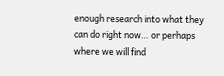enough research into what they can do right now… or perhaps where we will find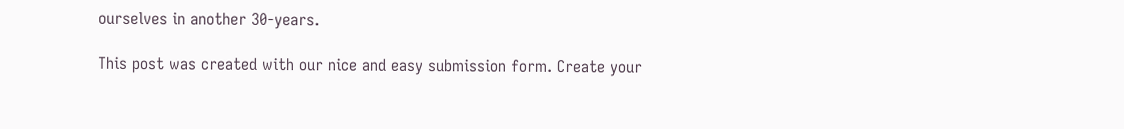ourselves in another 30-years.

This post was created with our nice and easy submission form. Create your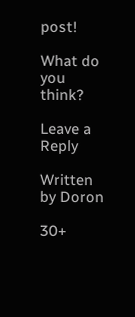post!

What do you think?

Leave a Reply

Written by Doron

30+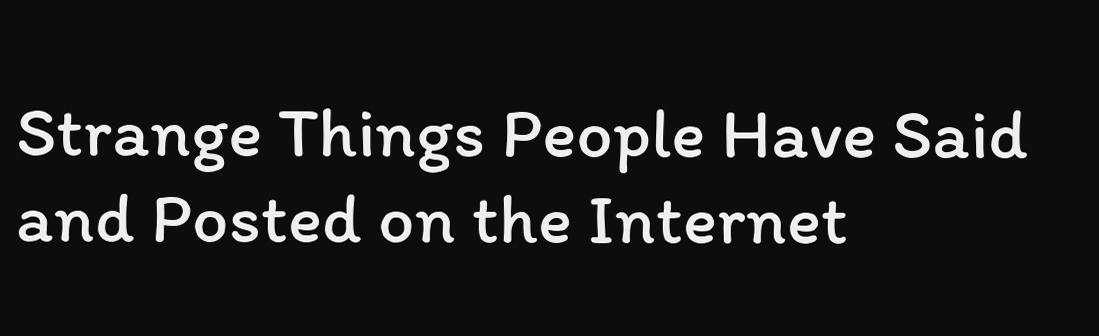Strange Things People Have Said and Posted on the Internet